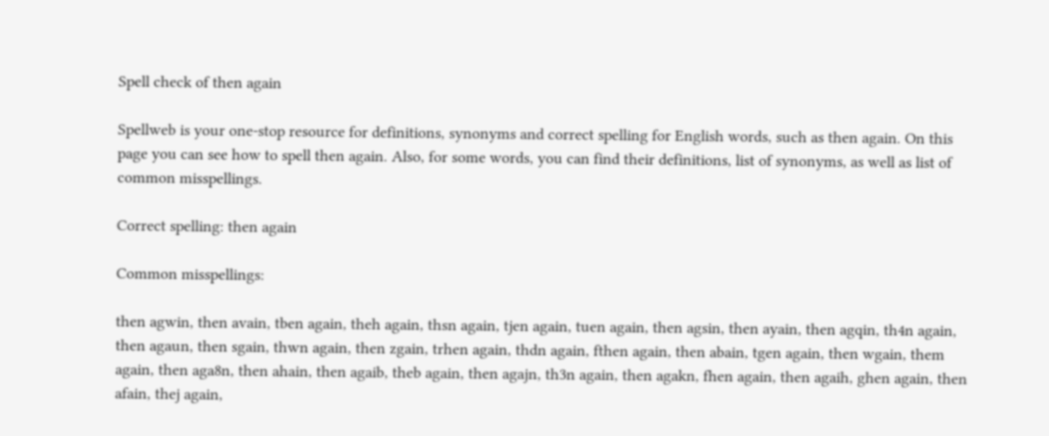Spell check of then again

Spellweb is your one-stop resource for definitions, synonyms and correct spelling for English words, such as then again. On this page you can see how to spell then again. Also, for some words, you can find their definitions, list of synonyms, as well as list of common misspellings.

Correct spelling: then again

Common misspellings:

then agwin, then avain, tben again, theh again, thsn again, tjen again, tuen again, then agsin, then ayain, then agqin, th4n again, then agaun, then sgain, thwn again, then zgain, trhen again, thdn again, fthen again, then abain, tgen again, then wgain, them again, then aga8n, then ahain, then agaib, theb again, then agajn, th3n again, then agakn, fhen again, then agaih, ghen again, then afain, thej again,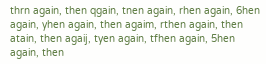thrn again, then qgain, tnen again, rhen again, 6hen again, yhen again, then agaim, rthen again, then atain, then agaij, tyen again, tfhen again, 5hen again, then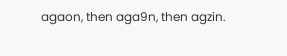agaon, then aga9n, then agzin.